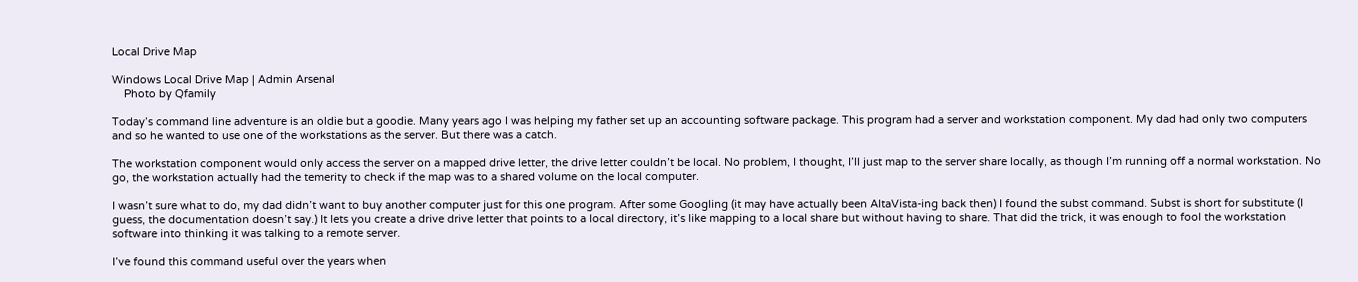Local Drive Map

Windows Local Drive Map | Admin Arsenal
    Photo by Qfamily

Today’s command line adventure is an oldie but a goodie. Many years ago I was helping my father set up an accounting software package. This program had a server and workstation component. My dad had only two computers and so he wanted to use one of the workstations as the server. But there was a catch.

The workstation component would only access the server on a mapped drive letter, the drive letter couldn’t be local. No problem, I thought, I’ll just map to the server share locally, as though I’m running off a normal workstation. No go, the workstation actually had the temerity to check if the map was to a shared volume on the local computer.

I wasn’t sure what to do, my dad didn’t want to buy another computer just for this one program. After some Googling (it may have actually been AltaVista-ing back then) I found the subst command. Subst is short for substitute (I guess, the documentation doesn’t say.) It lets you create a drive drive letter that points to a local directory, it’s like mapping to a local share but without having to share. That did the trick, it was enough to fool the workstation software into thinking it was talking to a remote server.

I’ve found this command useful over the years when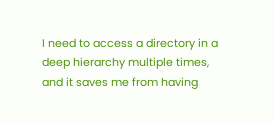I need to access a directory in a deep hierarchy multiple times, and it saves me from having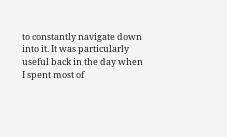to constantly navigate down into it. It was particularly useful back in the day when I spent most of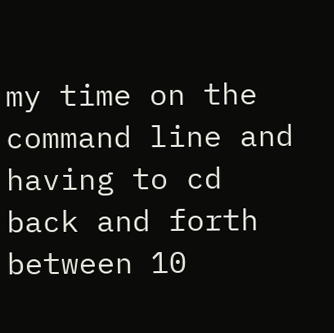my time on the command line and having to cd back and forth between 10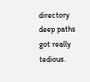directory deep paths got really tedious.